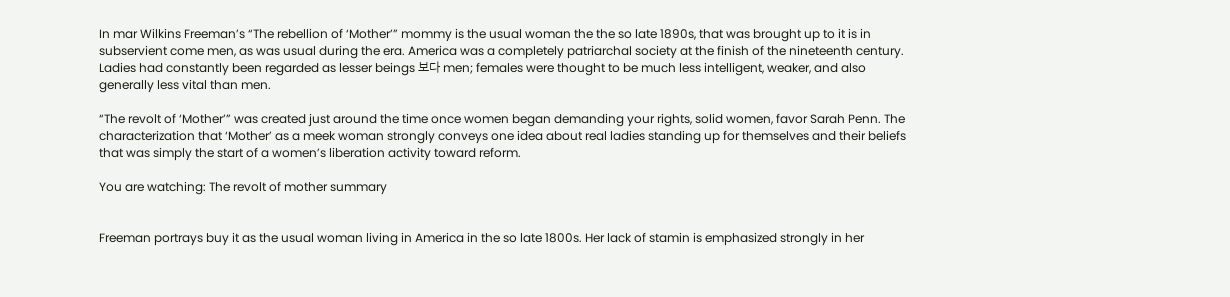In mar Wilkins Freeman’s “The rebellion of ‘Mother’” mommy is the usual woman the the so late 1890s, that was brought up to it is in subservient come men, as was usual during the era. America was a completely patriarchal society at the finish of the nineteenth century. Ladies had constantly been regarded as lesser beings 보다 men; females were thought to be much less intelligent, weaker, and also generally less vital than men.

“The revolt of ‘Mother’” was created just around the time once women began demanding your rights, solid women, favor Sarah Penn. The characterization that ‘Mother’ as a meek woman strongly conveys one idea about real ladies standing up for themselves and their beliefs that was simply the start of a women’s liberation activity toward reform.

You are watching: The revolt of mother summary


Freeman portrays buy it as the usual woman living in America in the so late 1800s. Her lack of stamin is emphasized strongly in her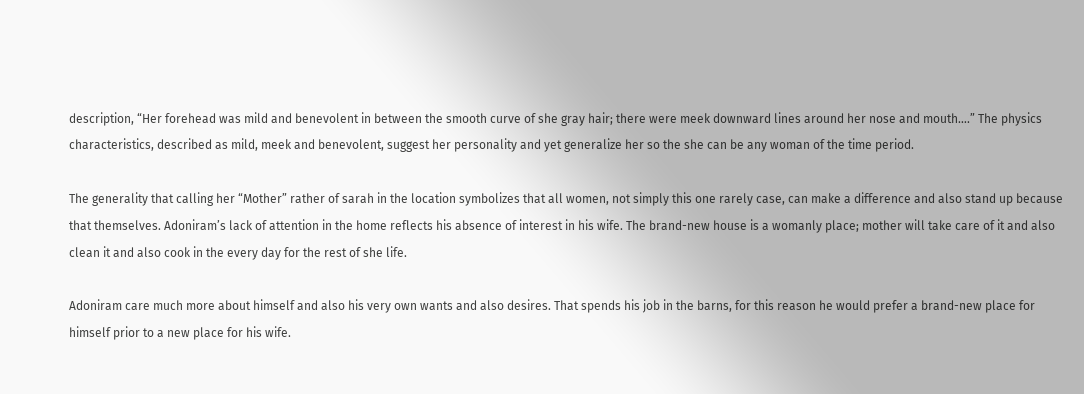description, “Her forehead was mild and benevolent in between the smooth curve of she gray hair; there were meek downward lines around her nose and mouth….” The physics characteristics, described as mild, meek and benevolent, suggest her personality and yet generalize her so the she can be any woman of the time period.

The generality that calling her “Mother” rather of sarah in the location symbolizes that all women, not simply this one rarely case, can make a difference and also stand up because that themselves. Adoniram’s lack of attention in the home reflects his absence of interest in his wife. The brand-new house is a womanly place; mother will take care of it and also clean it and also cook in the every day for the rest of she life.

Adoniram care much more about himself and also his very own wants and also desires. That spends his job in the barns, for this reason he would prefer a brand-new place for himself prior to a new place for his wife.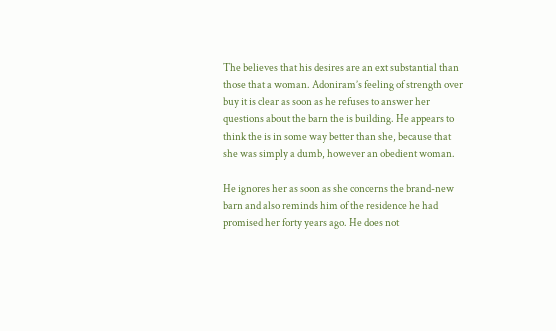The believes that his desires are an ext substantial than those that a woman. Adoniram’s feeling of strength over buy it is clear as soon as he refuses to answer her questions about the barn the is building. He appears to think the is in some way better than she, because that she was simply a dumb, however an obedient woman.

He ignores her as soon as she concerns the brand-new barn and also reminds him of the residence he had promised her forty years ago. He does not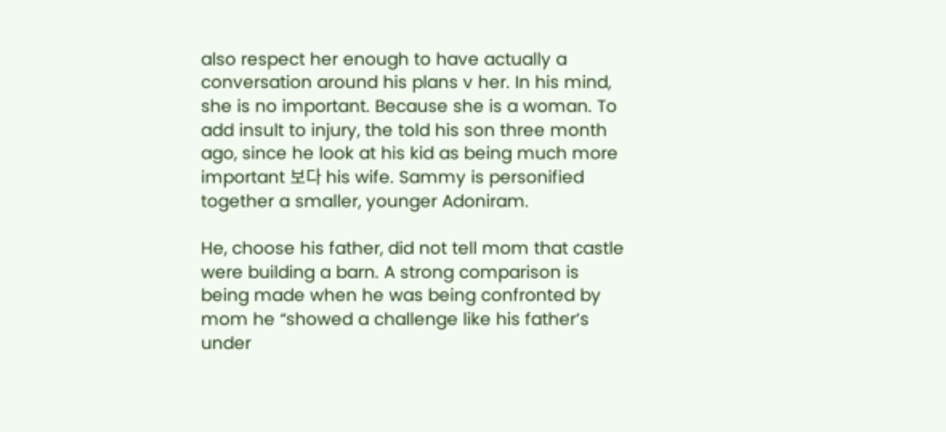also respect her enough to have actually a conversation around his plans v her. In his mind, she is no important. Because she is a woman. To add insult to injury, the told his son three month ago, since he look at his kid as being much more important 보다 his wife. Sammy is personified together a smaller, younger Adoniram.

He, choose his father, did not tell mom that castle were building a barn. A strong comparison is being made when he was being confronted by mom he “showed a challenge like his father’s under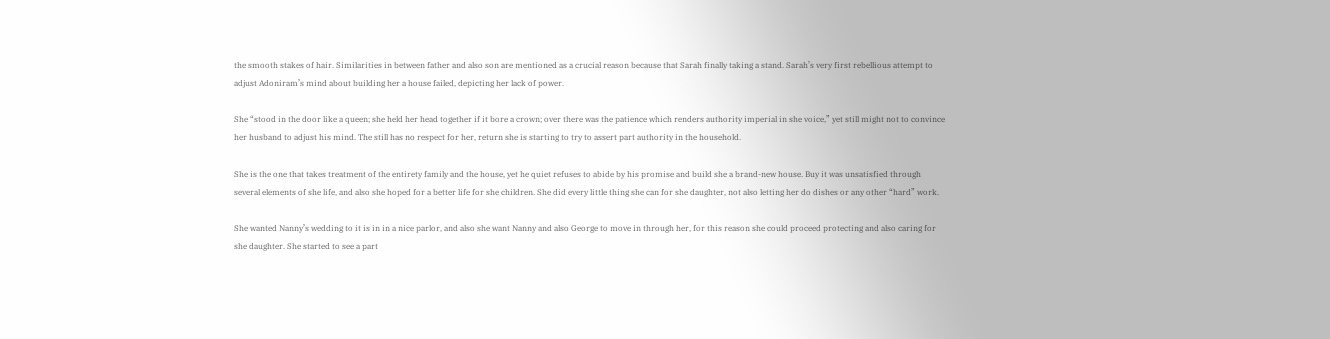the smooth stakes of hair. Similarities in between father and also son are mentioned as a crucial reason because that Sarah finally taking a stand. Sarah’s very first rebellious attempt to adjust Adoniram’s mind about building her a house failed, depicting her lack of power.

She “stood in the door like a queen; she held her head together if it bore a crown; over there was the patience which renders authority imperial in she voice,” yet still might not to convince her husband to adjust his mind. The still has no respect for her, return she is starting to try to assert part authority in the household.

She is the one that takes treatment of the entirety family and the house, yet he quiet refuses to abide by his promise and build she a brand-new house. Buy it was unsatisfied through several elements of she life, and also she hoped for a better life for she children. She did every little thing she can for she daughter, not also letting her do dishes or any other “hard” work.

She wanted Nanny’s wedding to it is in in a nice parlor, and also she want Nanny and also George to move in through her, for this reason she could proceed protecting and also caring for she daughter. She started to see a part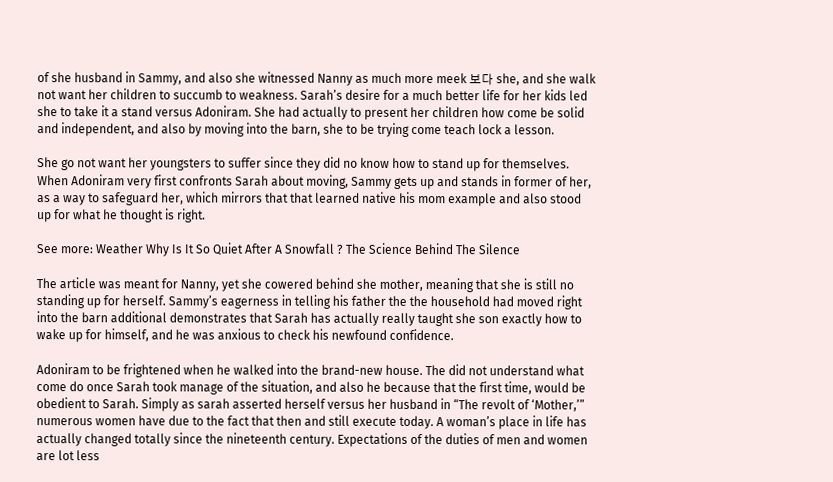of she husband in Sammy, and also she witnessed Nanny as much more meek 보다 she, and she walk not want her children to succumb to weakness. Sarah’s desire for a much better life for her kids led she to take it a stand versus Adoniram. She had actually to present her children how come be solid and independent, and also by moving into the barn, she to be trying come teach lock a lesson.

She go not want her youngsters to suffer since they did no know how to stand up for themselves. When Adoniram very first confronts Sarah about moving, Sammy gets up and stands in former of her, as a way to safeguard her, which mirrors that that learned native his mom example and also stood up for what he thought is right.

See more: Weather Why Is It So Quiet After A Snowfall ? The Science Behind The Silence

The article was meant for Nanny, yet she cowered behind she mother, meaning that she is still no standing up for herself. Sammy’s eagerness in telling his father the the household had moved right into the barn additional demonstrates that Sarah has actually really taught she son exactly how to wake up for himself, and he was anxious to check his newfound confidence.

Adoniram to be frightened when he walked into the brand-new house. The did not understand what come do once Sarah took manage of the situation, and also he because that the first time, would be obedient to Sarah. Simply as sarah asserted herself versus her husband in “The revolt of ‘Mother,’” numerous women have due to the fact that then and still execute today. A woman’s place in life has actually changed totally since the nineteenth century. Expectations of the duties of men and women are lot less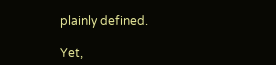plainly defined.

Yet,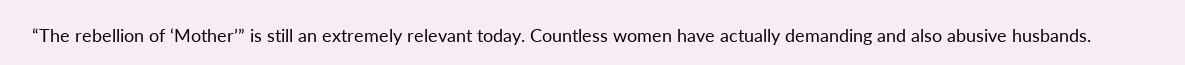“The rebellion of ‘Mother’” is still an extremely relevant today. Countless women have actually demanding and also abusive husbands.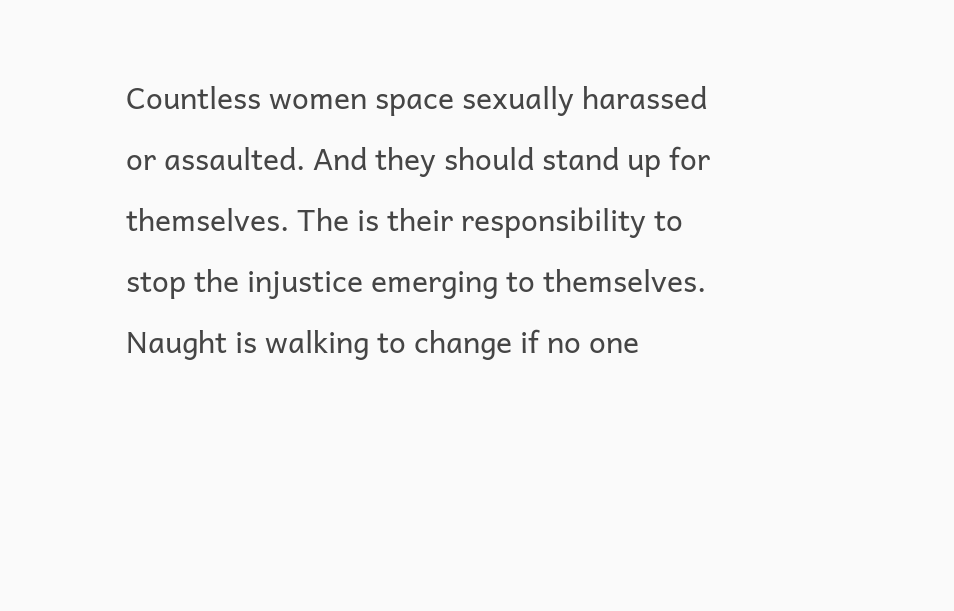Countless women space sexually harassed or assaulted. And they should stand up for themselves. The is their responsibility to stop the injustice emerging to themselves. Naught is walking to change if no one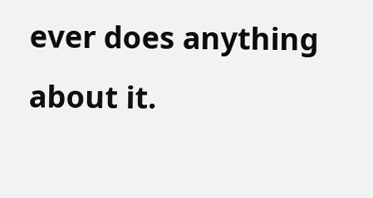ever does anything about it.